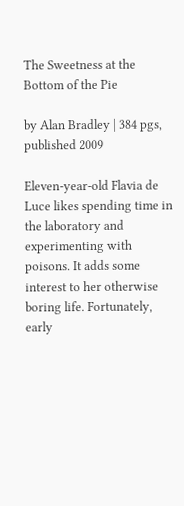The Sweetness at the Bottom of the Pie

by Alan Bradley | 384 pgs, published 2009

Eleven-year-old Flavia de Luce likes spending time in the laboratory and experimenting with poisons. It adds some interest to her otherwise boring life. Fortunately, early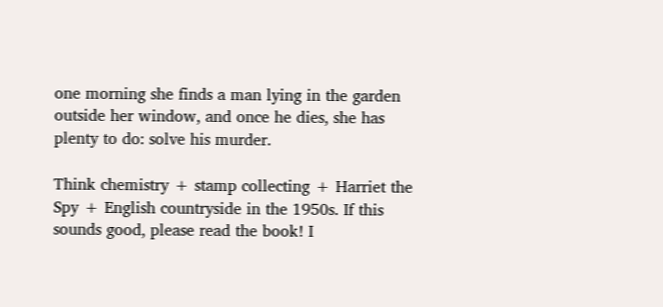one morning she finds a man lying in the garden outside her window, and once he dies, she has plenty to do: solve his murder.

Think chemistry + stamp collecting + Harriet the Spy + English countryside in the 1950s. If this sounds good, please read the book! I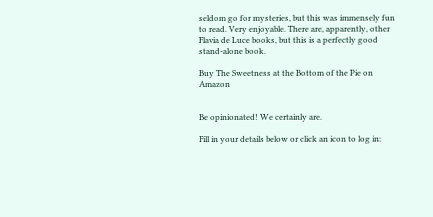seldom go for mysteries, but this was immensely fun to read. Very enjoyable. There are, apparently, other Flavia de Luce books, but this is a perfectly good stand-alone book.

Buy The Sweetness at the Bottom of the Pie on Amazon


Be opinionated! We certainly are.

Fill in your details below or click an icon to log in: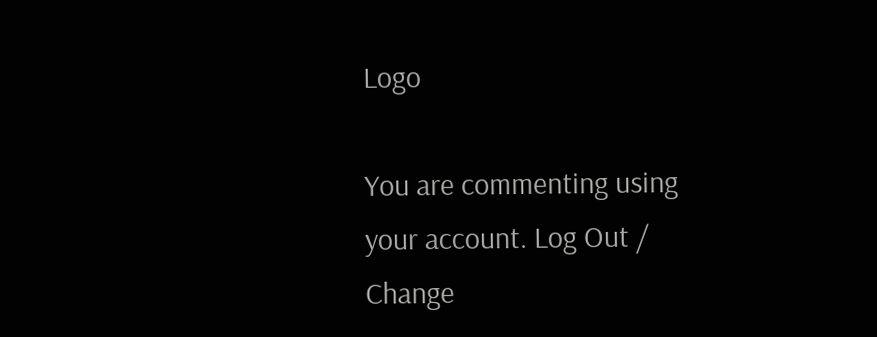Logo

You are commenting using your account. Log Out /  Change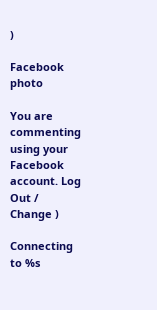)

Facebook photo

You are commenting using your Facebook account. Log Out /  Change )

Connecting to %s